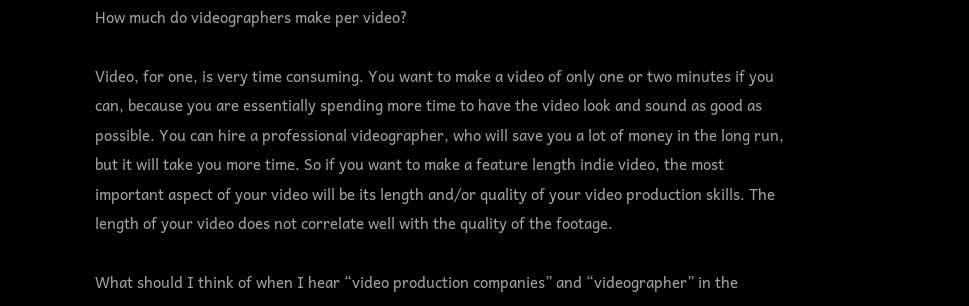How much do videographers make per video?

Video, for one, is very time consuming. You want to make a video of only one or two minutes if you can, because you are essentially spending more time to have the video look and sound as good as possible. You can hire a professional videographer, who will save you a lot of money in the long run, but it will take you more time. So if you want to make a feature length indie video, the most important aspect of your video will be its length and/or quality of your video production skills. The length of your video does not correlate well with the quality of the footage.

What should I think of when I hear “video production companies” and “videographer” in the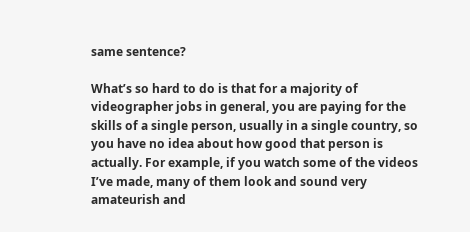same sentence?

What’s so hard to do is that for a majority of videographer jobs in general, you are paying for the skills of a single person, usually in a single country, so you have no idea about how good that person is actually. For example, if you watch some of the videos I’ve made, many of them look and sound very amateurish and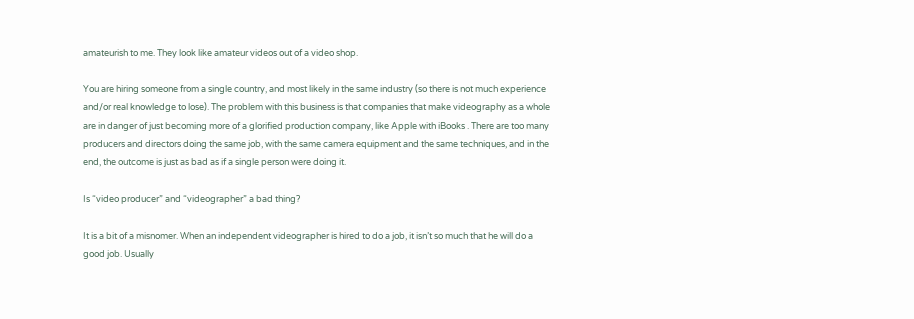amateurish to me. They look like amateur videos out of a video shop.

You are hiring someone from a single country, and most likely in the same industry (so there is not much experience and/or real knowledge to lose). The problem with this business is that companies that make videography as a whole are in danger of just becoming more of a glorified production company, like Apple with iBooks . There are too many producers and directors doing the same job, with the same camera equipment and the same techniques, and in the end, the outcome is just as bad as if a single person were doing it.

Is “video producer” and “videographer” a bad thing?

It is a bit of a misnomer. When an independent videographer is hired to do a job, it isn’t so much that he will do a good job. Usually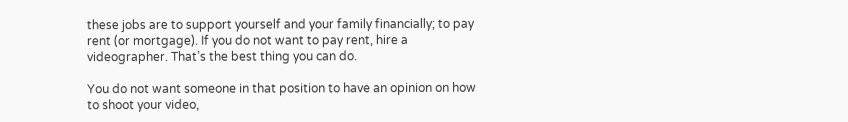these jobs are to support yourself and your family financially; to pay rent (or mortgage). If you do not want to pay rent, hire a videographer. That’s the best thing you can do.

You do not want someone in that position to have an opinion on how to shoot your video,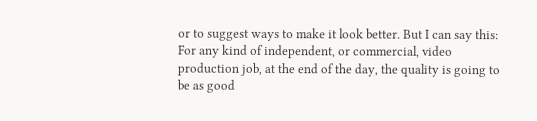or to suggest ways to make it look better. But I can say this: For any kind of independent, or commercial, video production job, at the end of the day, the quality is going to be as good